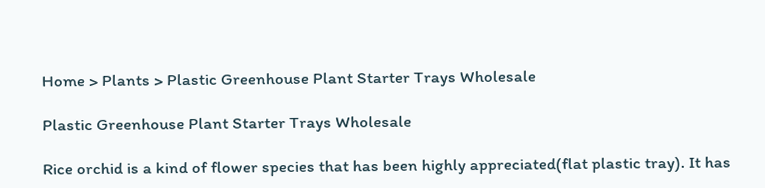Home > Plants > Plastic Greenhouse Plant Starter Trays Wholesale

Plastic Greenhouse Plant Starter Trays Wholesale

Rice orchid is a kind of flower species that has been highly appreciated(flat plastic tray). It has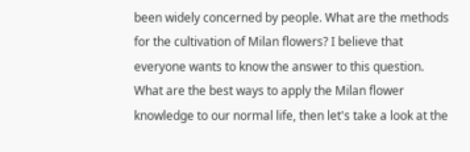been widely concerned by people. What are the methods for the cultivation of Milan flowers? I believe that everyone wants to know the answer to this question. What are the best ways to apply the Milan flower knowledge to our normal life, then let's take a look at the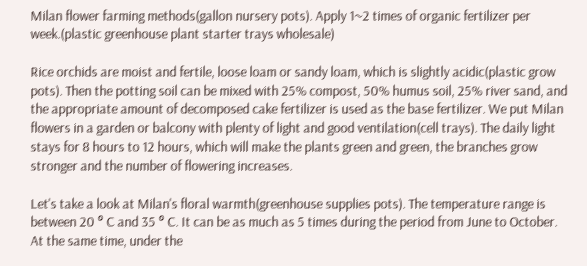Milan flower farming methods(gallon nursery pots). Apply 1~2 times of organic fertilizer per week.(plastic greenhouse plant starter trays wholesale)

Rice orchids are moist and fertile, loose loam or sandy loam, which is slightly acidic(plastic grow pots). Then the potting soil can be mixed with 25% compost, 50% humus soil, 25% river sand, and the appropriate amount of decomposed cake fertilizer is used as the base fertilizer. We put Milan flowers in a garden or balcony with plenty of light and good ventilation(cell trays). The daily light stays for 8 hours to 12 hours, which will make the plants green and green, the branches grow stronger and the number of flowering increases.

Let's take a look at Milan's floral warmth(greenhouse supplies pots). The temperature range is between 20 ° C and 35 ° C. It can be as much as 5 times during the period from June to October. At the same time, under the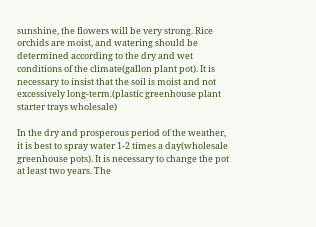sunshine, the flowers will be very strong. Rice orchids are moist, and watering should be determined according to the dry and wet conditions of the climate(gallon plant pot). It is necessary to insist that the soil is moist and not excessively long-term.(plastic greenhouse plant starter trays wholesale)

In the dry and prosperous period of the weather, it is best to spray water 1-2 times a day(wholesale greenhouse pots). It is necessary to change the pot at least two years. The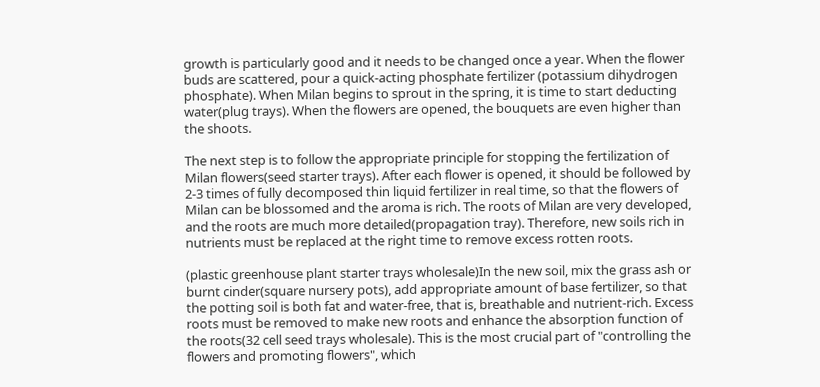growth is particularly good and it needs to be changed once a year. When the flower buds are scattered, pour a quick-acting phosphate fertilizer (potassium dihydrogen phosphate). When Milan begins to sprout in the spring, it is time to start deducting water(plug trays). When the flowers are opened, the bouquets are even higher than the shoots.

The next step is to follow the appropriate principle for stopping the fertilization of Milan flowers(seed starter trays). After each flower is opened, it should be followed by 2-3 times of fully decomposed thin liquid fertilizer in real time, so that the flowers of Milan can be blossomed and the aroma is rich. The roots of Milan are very developed, and the roots are much more detailed(propagation tray). Therefore, new soils rich in nutrients must be replaced at the right time to remove excess rotten roots.

(plastic greenhouse plant starter trays wholesale)In the new soil, mix the grass ash or burnt cinder(square nursery pots), add appropriate amount of base fertilizer, so that the potting soil is both fat and water-free, that is, breathable and nutrient-rich. Excess roots must be removed to make new roots and enhance the absorption function of the roots(32 cell seed trays wholesale). This is the most crucial part of "controlling the flowers and promoting flowers", which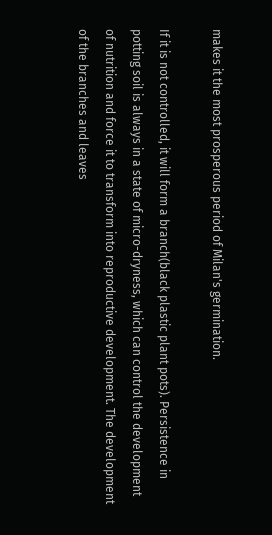makes it the most prosperous period of Milan's germination.

If it is not controlled, it will form a branch(black plastic plant pots). Persistence in potting soil is always in a state of micro-dryness, which can control the development of nutrition and force it to transform into reproductive development. The development of the branches and leaves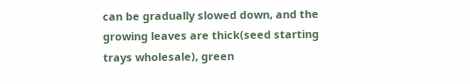can be gradually slowed down, and the growing leaves are thick(seed starting trays wholesale), green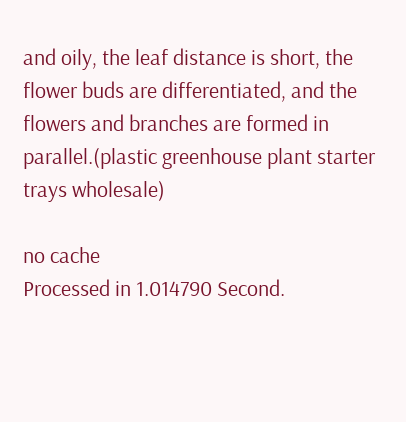and oily, the leaf distance is short, the flower buds are differentiated, and the flowers and branches are formed in parallel.(plastic greenhouse plant starter trays wholesale)

no cache
Processed in 1.014790 Second.